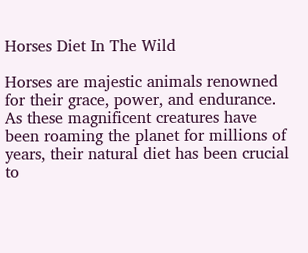Horses Diet In The Wild

Horses are majestic animals renowned for their grace, power, and endurance. As these magnificent creatures have been roaming the planet for millions of years, their natural diet has been crucial to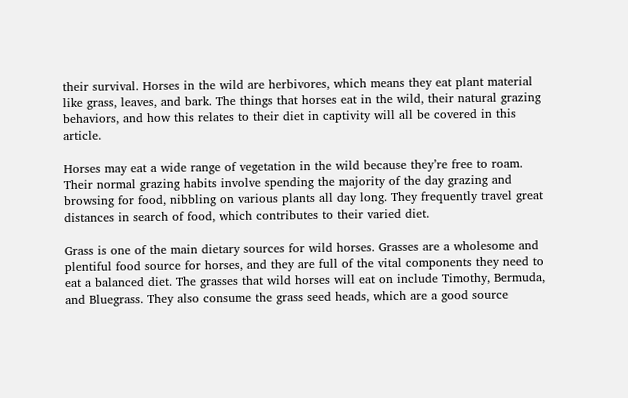their survival. Horses in the wild are herbivores, which means they eat plant material like grass, leaves, and bark. The things that horses eat in the wild, their natural grazing behaviors, and how this relates to their diet in captivity will all be covered in this article.

Horses may eat a wide range of vegetation in the wild because they’re free to roam. Their normal grazing habits involve spending the majority of the day grazing and browsing for food, nibbling on various plants all day long. They frequently travel great distances in search of food, which contributes to their varied diet.

Grass is one of the main dietary sources for wild horses. Grasses are a wholesome and plentiful food source for horses, and they are full of the vital components they need to eat a balanced diet. The grasses that wild horses will eat on include Timothy, Bermuda, and Bluegrass. They also consume the grass seed heads, which are a good source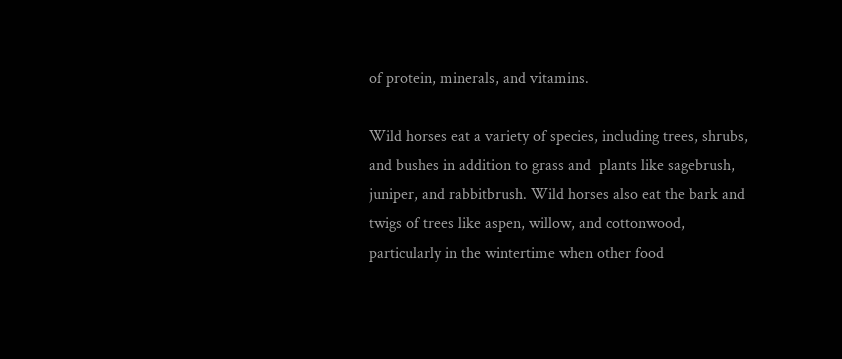of protein, minerals, and vitamins.

Wild horses eat a variety of species, including trees, shrubs, and bushes in addition to grass and  plants like sagebrush, juniper, and rabbitbrush. Wild horses also eat the bark and twigs of trees like aspen, willow, and cottonwood, particularly in the wintertime when other food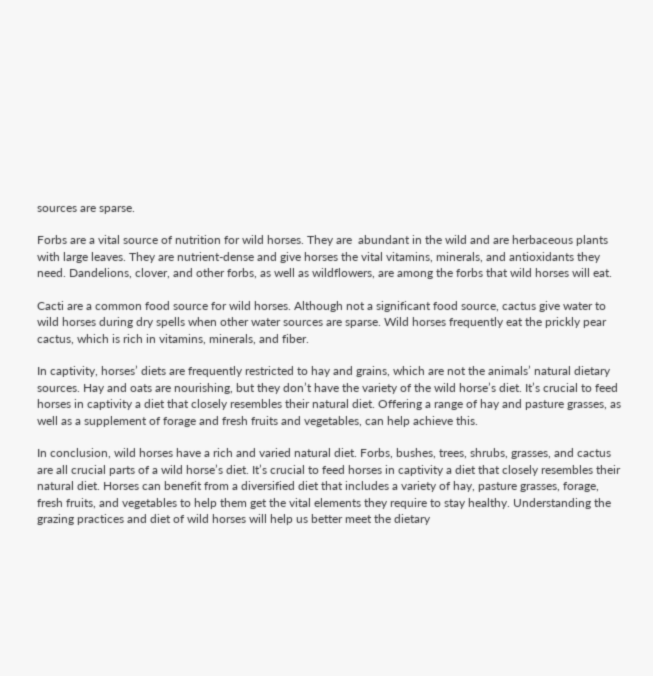sources are sparse.

Forbs are a vital source of nutrition for wild horses. They are  abundant in the wild and are herbaceous plants with large leaves. They are nutrient-dense and give horses the vital vitamins, minerals, and antioxidants they need. Dandelions, clover, and other forbs, as well as wildflowers, are among the forbs that wild horses will eat.

Cacti are a common food source for wild horses. Although not a significant food source, cactus give water to wild horses during dry spells when other water sources are sparse. Wild horses frequently eat the prickly pear cactus, which is rich in vitamins, minerals, and fiber.

In captivity, horses’ diets are frequently restricted to hay and grains, which are not the animals’ natural dietary sources. Hay and oats are nourishing, but they don’t have the variety of the wild horse’s diet. It’s crucial to feed horses in captivity a diet that closely resembles their natural diet. Offering a range of hay and pasture grasses, as well as a supplement of forage and fresh fruits and vegetables, can help achieve this.

In conclusion, wild horses have a rich and varied natural diet. Forbs, bushes, trees, shrubs, grasses, and cactus are all crucial parts of a wild horse’s diet. It’s crucial to feed horses in captivity a diet that closely resembles their natural diet. Horses can benefit from a diversified diet that includes a variety of hay, pasture grasses, forage, fresh fruits, and vegetables to help them get the vital elements they require to stay healthy. Understanding the grazing practices and diet of wild horses will help us better meet the dietary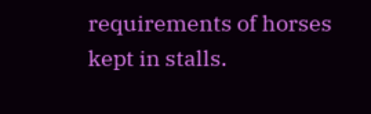requirements of horses kept in stalls.